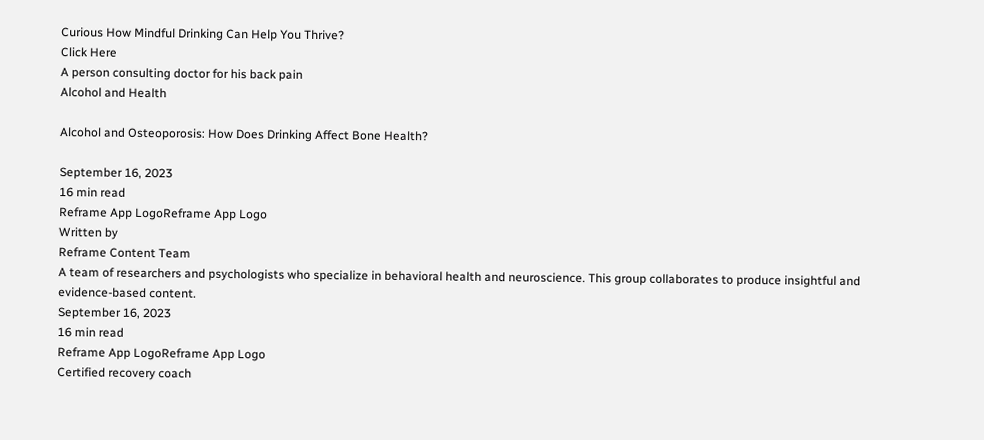Curious How Mindful Drinking Can Help You Thrive?
Click Here
A person consulting doctor for his back pain
Alcohol and Health

Alcohol and Osteoporosis: How Does Drinking Affect Bone Health?

September 16, 2023
16 min read
Reframe App LogoReframe App Logo
Written by
Reframe Content Team
A team of researchers and psychologists who specialize in behavioral health and neuroscience. This group collaborates to produce insightful and evidence-based content.
September 16, 2023
16 min read
Reframe App LogoReframe App Logo
Certified recovery coach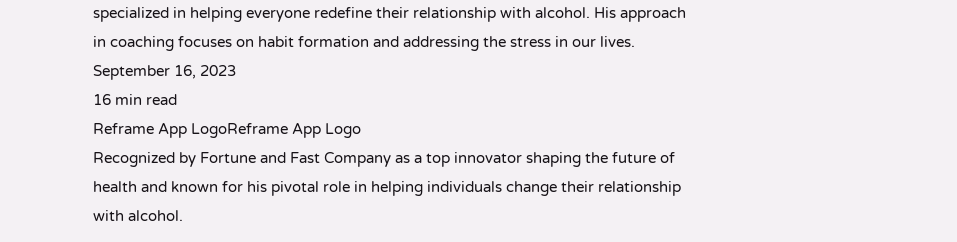specialized in helping everyone redefine their relationship with alcohol. His approach in coaching focuses on habit formation and addressing the stress in our lives.
September 16, 2023
16 min read
Reframe App LogoReframe App Logo
Recognized by Fortune and Fast Company as a top innovator shaping the future of health and known for his pivotal role in helping individuals change their relationship with alcohol.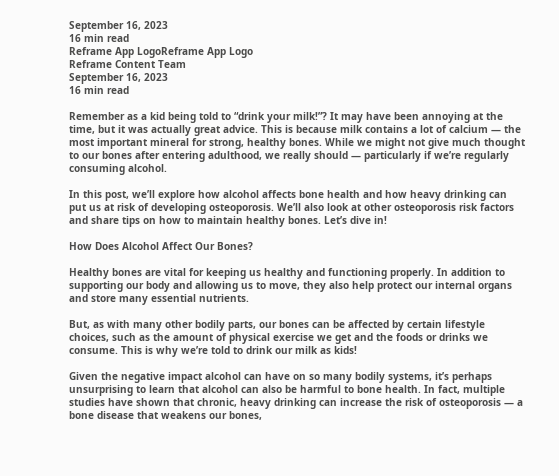September 16, 2023
16 min read
Reframe App LogoReframe App Logo
Reframe Content Team
September 16, 2023
16 min read

Remember as a kid being told to “drink your milk!”? It may have been annoying at the time, but it was actually great advice. This is because milk contains a lot of calcium — the most important mineral for strong, healthy bones. While we might not give much thought to our bones after entering adulthood, we really should — particularly if we’re regularly consuming alcohol.

In this post, we’ll explore how alcohol affects bone health and how heavy drinking can put us at risk of developing osteoporosis. We’ll also look at other osteoporosis risk factors and share tips on how to maintain healthy bones. Let’s dive in!

How Does Alcohol Affect Our Bones?

Healthy bones are vital for keeping us healthy and functioning properly. In addition to supporting our body and allowing us to move, they also help protect our internal organs and store many essential nutrients.

But, as with many other bodily parts, our bones can be affected by certain lifestyle choices, such as the amount of physical exercise we get and the foods or drinks we consume. This is why we’re told to drink our milk as kids!

Given the negative impact alcohol can have on so many bodily systems, it’s perhaps unsurprising to learn that alcohol can also be harmful to bone health. In fact, multiple studies have shown that chronic, heavy drinking can increase the risk of osteoporosis — a bone disease that weakens our bones,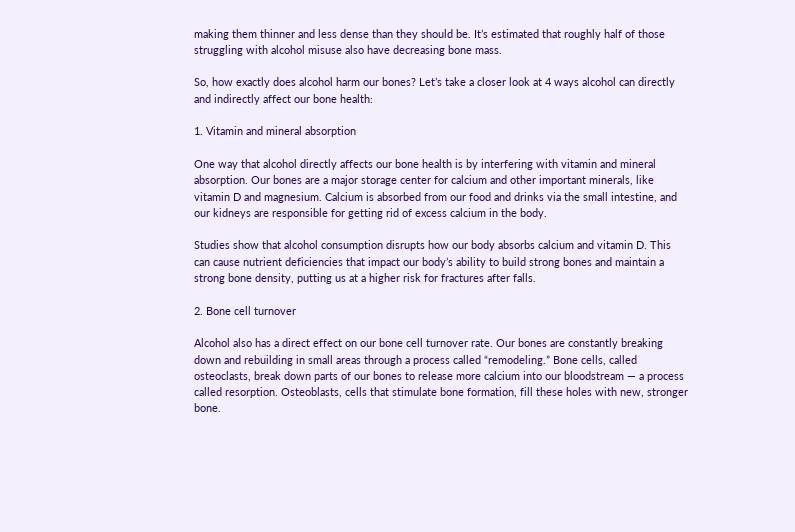making them thinner and less dense than they should be. It’s estimated that roughly half of those struggling with alcohol misuse also have decreasing bone mass.

So, how exactly does alcohol harm our bones? Let’s take a closer look at 4 ways alcohol can directly and indirectly affect our bone health:

1. Vitamin and mineral absorption

One way that alcohol directly affects our bone health is by interfering with vitamin and mineral absorption. Our bones are a major storage center for calcium and other important minerals, like vitamin D and magnesium. Calcium is absorbed from our food and drinks via the small intestine, and our kidneys are responsible for getting rid of excess calcium in the body.

Studies show that alcohol consumption disrupts how our body absorbs calcium and vitamin D. This can cause nutrient deficiencies that impact our body’s ability to build strong bones and maintain a strong bone density, putting us at a higher risk for fractures after falls.

2. Bone cell turnover

Alcohol also has a direct effect on our bone cell turnover rate. Our bones are constantly breaking down and rebuilding in small areas through a process called “remodeling.” Bone cells, called osteoclasts, break down parts of our bones to release more calcium into our bloodstream — a process called resorption. Osteoblasts, cells that stimulate bone formation, fill these holes with new, stronger bone.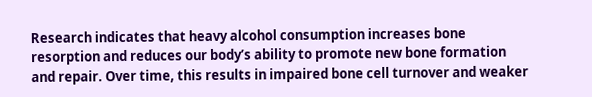Research indicates that heavy alcohol consumption increases bone resorption and reduces our body’s ability to promote new bone formation and repair. Over time, this results in impaired bone cell turnover and weaker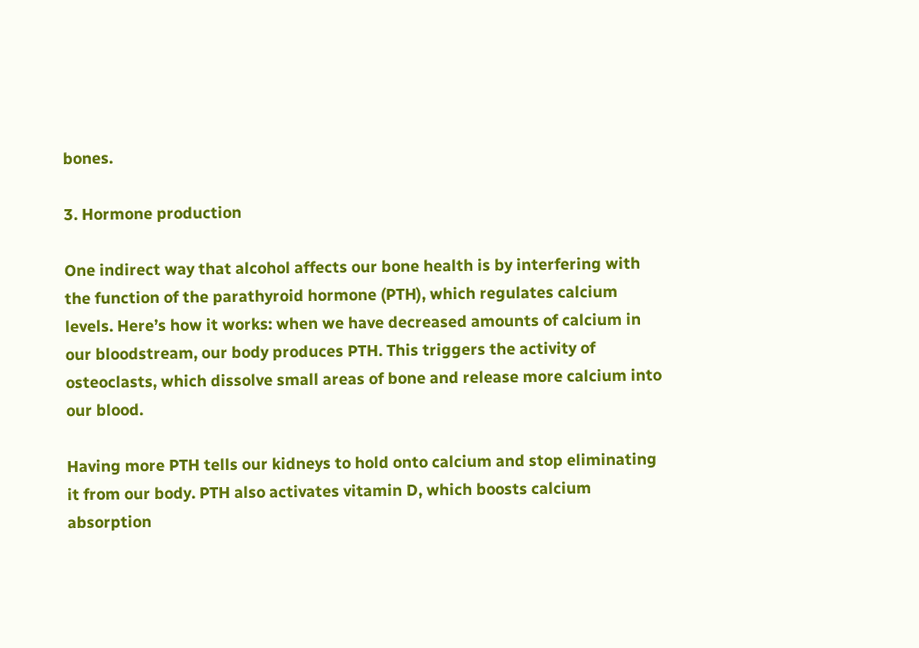bones.

3. Hormone production

One indirect way that alcohol affects our bone health is by interfering with the function of the parathyroid hormone (PTH), which regulates calcium levels. Here’s how it works: when we have decreased amounts of calcium in our bloodstream, our body produces PTH. This triggers the activity of osteoclasts, which dissolve small areas of bone and release more calcium into our blood.

Having more PTH tells our kidneys to hold onto calcium and stop eliminating it from our body. PTH also activates vitamin D, which boosts calcium absorption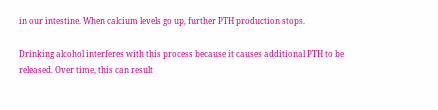in our intestine. When calcium levels go up, further PTH production stops.

Drinking alcohol interferes with this process because it causes additional PTH to be released. Over time, this can result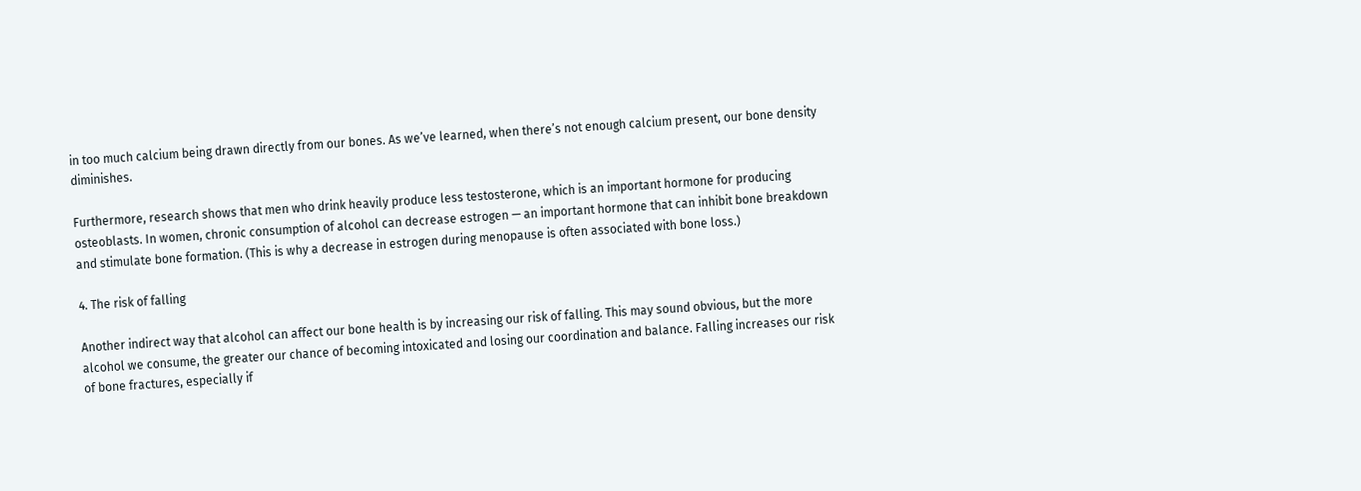in too much calcium being drawn directly from our bones. As we’ve learned, when there’s not enough calcium present, our bone density diminishes.

Furthermore, research shows that men who drink heavily produce less testosterone, which is an important hormone for producing osteoblasts. In women, chronic consumption of alcohol can decrease estrogen — an important hormone that can inhibit bone breakdown and stimulate bone formation. (This is why a decrease in estrogen during menopause is often associated with bone loss.)

4. The risk of falling

Another indirect way that alcohol can affect our bone health is by increasing our risk of falling. This may sound obvious, but the more alcohol we consume, the greater our chance of becoming intoxicated and losing our coordination and balance. Falling increases our risk of bone fractures, especially if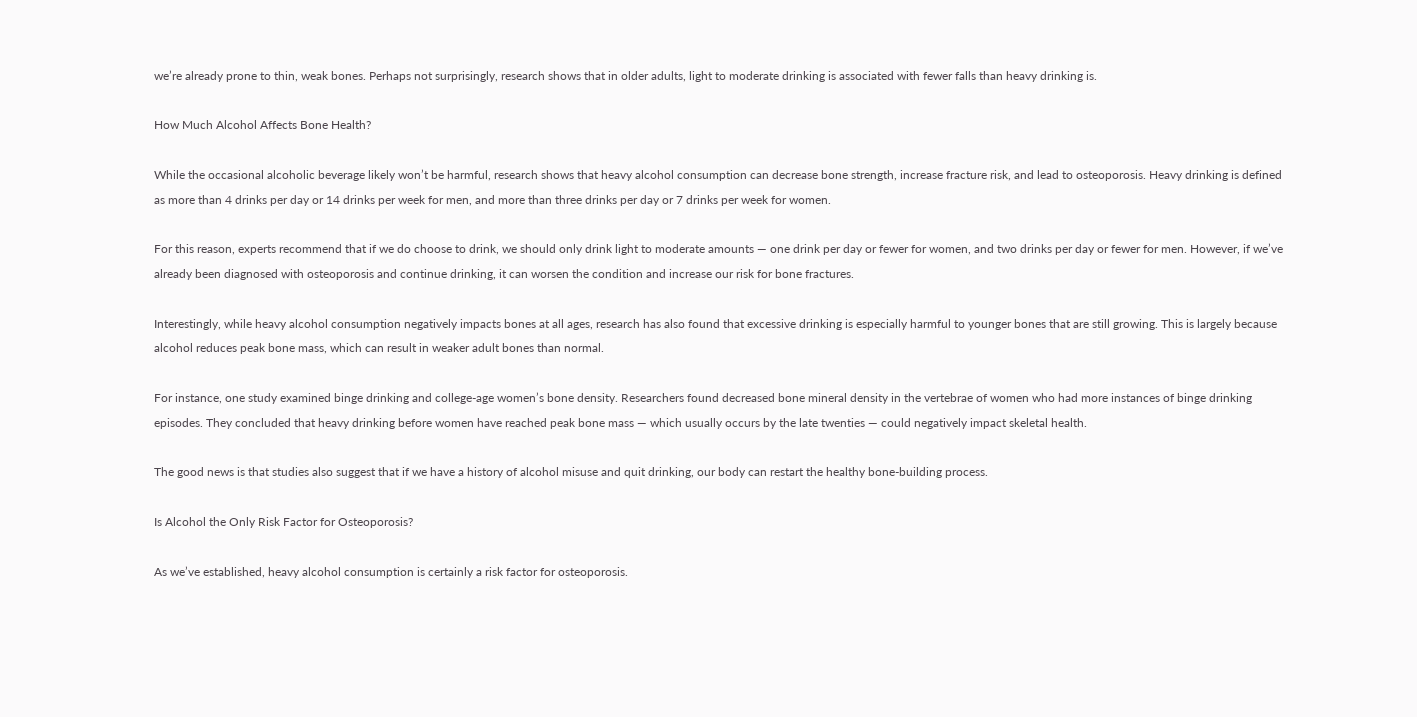we’re already prone to thin, weak bones. Perhaps not surprisingly, research shows that in older adults, light to moderate drinking is associated with fewer falls than heavy drinking is.

How Much Alcohol Affects Bone Health?

While the occasional alcoholic beverage likely won’t be harmful, research shows that heavy alcohol consumption can decrease bone strength, increase fracture risk, and lead to osteoporosis. Heavy drinking is defined as more than 4 drinks per day or 14 drinks per week for men, and more than three drinks per day or 7 drinks per week for women.

For this reason, experts recommend that if we do choose to drink, we should only drink light to moderate amounts — one drink per day or fewer for women, and two drinks per day or fewer for men. However, if we’ve already been diagnosed with osteoporosis and continue drinking, it can worsen the condition and increase our risk for bone fractures.

Interestingly, while heavy alcohol consumption negatively impacts bones at all ages, research has also found that excessive drinking is especially harmful to younger bones that are still growing. This is largely because alcohol reduces peak bone mass, which can result in weaker adult bones than normal.

For instance, one study examined binge drinking and college-age women’s bone density. Researchers found decreased bone mineral density in the vertebrae of women who had more instances of binge drinking episodes. They concluded that heavy drinking before women have reached peak bone mass — which usually occurs by the late twenties — could negatively impact skeletal health.

The good news is that studies also suggest that if we have a history of alcohol misuse and quit drinking, our body can restart the healthy bone-building process.

Is Alcohol the Only Risk Factor for Osteoporosis?

As we’ve established, heavy alcohol consumption is certainly a risk factor for osteoporosis.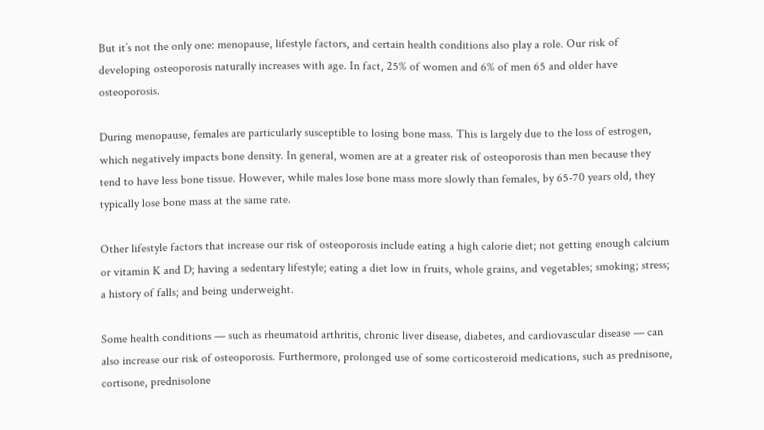But it’s not the only one: menopause, lifestyle factors, and certain health conditions also play a role. Our risk of developing osteoporosis naturally increases with age. In fact, 25% of women and 6% of men 65 and older have osteoporosis.

During menopause, females are particularly susceptible to losing bone mass. This is largely due to the loss of estrogen, which negatively impacts bone density. In general, women are at a greater risk of osteoporosis than men because they tend to have less bone tissue. However, while males lose bone mass more slowly than females, by 65-70 years old, they typically lose bone mass at the same rate.

Other lifestyle factors that increase our risk of osteoporosis include eating a high calorie diet; not getting enough calcium or vitamin K and D; having a sedentary lifestyle; eating a diet low in fruits, whole grains, and vegetables; smoking; stress; a history of falls; and being underweight.

Some health conditions — such as rheumatoid arthritis, chronic liver disease, diabetes, and cardiovascular disease — can also increase our risk of osteoporosis. Furthermore, prolonged use of some corticosteroid medications, such as prednisone, cortisone, prednisolone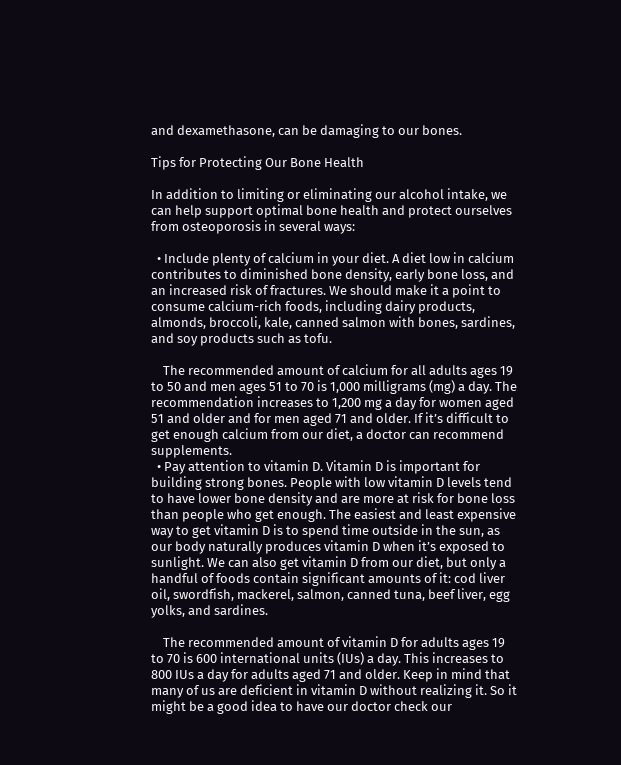and dexamethasone, can be damaging to our bones.

Tips for Protecting Our Bone Health

In addition to limiting or eliminating our alcohol intake, we can help support optimal bone health and protect ourselves from osteoporosis in several ways:

  • Include plenty of calcium in your diet. A diet low in calcium contributes to diminished bone density, early bone loss, and an increased risk of fractures. We should make it a point to consume calcium-rich foods, including dairy products, almonds, broccoli, kale, canned salmon with bones, sardines, and soy products such as tofu.

    The recommended amount of calcium for all adults ages 19 to 50 and men ages 51 to 70 is 1,000 milligrams (mg) a day. The recommendation increases to 1,200 mg a day for women aged 51 and older and for men aged 71 and older. If it’s difficult to get enough calcium from our diet, a doctor can recommend supplements.
  • Pay attention to vitamin D. Vitamin D is important for building strong bones. People with low vitamin D levels tend to have lower bone density and are more at risk for bone loss than people who get enough. The easiest and least expensive way to get vitamin D is to spend time outside in the sun, as our body naturally produces vitamin D when it’s exposed to sunlight. We can also get vitamin D from our diet, but only a handful of foods contain significant amounts of it: cod liver oil, swordfish, mackerel, salmon, canned tuna, beef liver, egg yolks, and sardines.

    The recommended amount of vitamin D for adults ages 19 to 70 is 600 international units (IUs) a day. This increases to 800 IUs a day for adults aged 71 and older. Keep in mind that many of us are deficient in vitamin D without realizing it. So it might be a good idea to have our doctor check our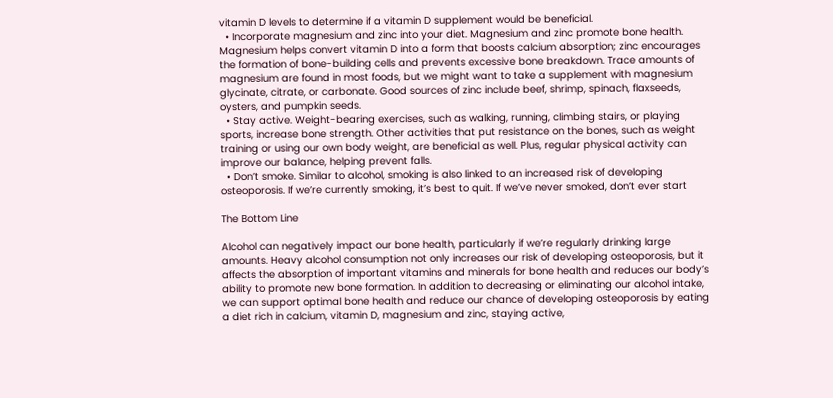vitamin D levels to determine if a vitamin D supplement would be beneficial.
  • Incorporate magnesium and zinc into your diet. Magnesium and zinc promote bone health. Magnesium helps convert vitamin D into a form that boosts calcium absorption; zinc encourages the formation of bone-building cells and prevents excessive bone breakdown. Trace amounts of magnesium are found in most foods, but we might want to take a supplement with magnesium glycinate, citrate, or carbonate. Good sources of zinc include beef, shrimp, spinach, flaxseeds, oysters, and pumpkin seeds.
  • Stay active. Weight-bearing exercises, such as walking, running, climbing stairs, or playing sports, increase bone strength. Other activities that put resistance on the bones, such as weight training or using our own body weight, are beneficial as well. Plus, regular physical activity can improve our balance, helping prevent falls.
  • Don’t smoke. Similar to alcohol, smoking is also linked to an increased risk of developing osteoporosis. If we’re currently smoking, it’s best to quit. If we’ve never smoked, don’t ever start

The Bottom Line

Alcohol can negatively impact our bone health, particularly if we’re regularly drinking large amounts. Heavy alcohol consumption not only increases our risk of developing osteoporosis, but it affects the absorption of important vitamins and minerals for bone health and reduces our body’s ability to promote new bone formation. In addition to decreasing or eliminating our alcohol intake, we can support optimal bone health and reduce our chance of developing osteoporosis by eating a diet rich in calcium, vitamin D, magnesium and zinc, staying active,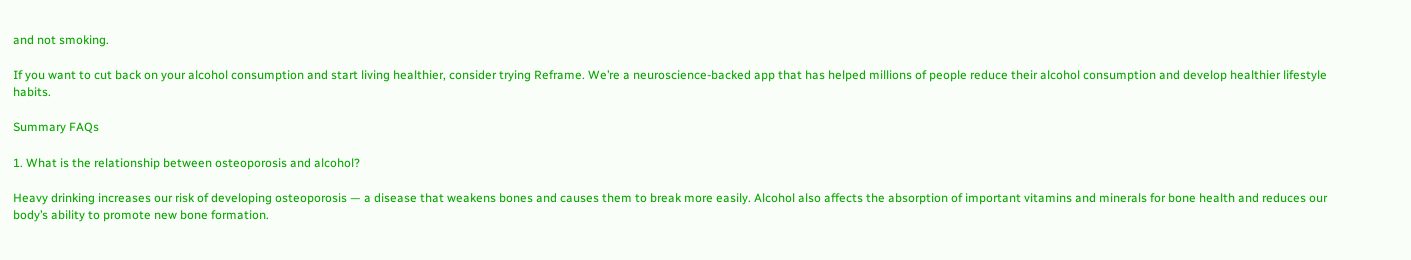and not smoking.

If you want to cut back on your alcohol consumption and start living healthier, consider trying Reframe. We’re a neuroscience-backed app that has helped millions of people reduce their alcohol consumption and develop healthier lifestyle habits.

Summary FAQs

1. What is the relationship between osteoporosis and alcohol?

Heavy drinking increases our risk of developing osteoporosis — a disease that weakens bones and causes them to break more easily. Alcohol also affects the absorption of important vitamins and minerals for bone health and reduces our body’s ability to promote new bone formation.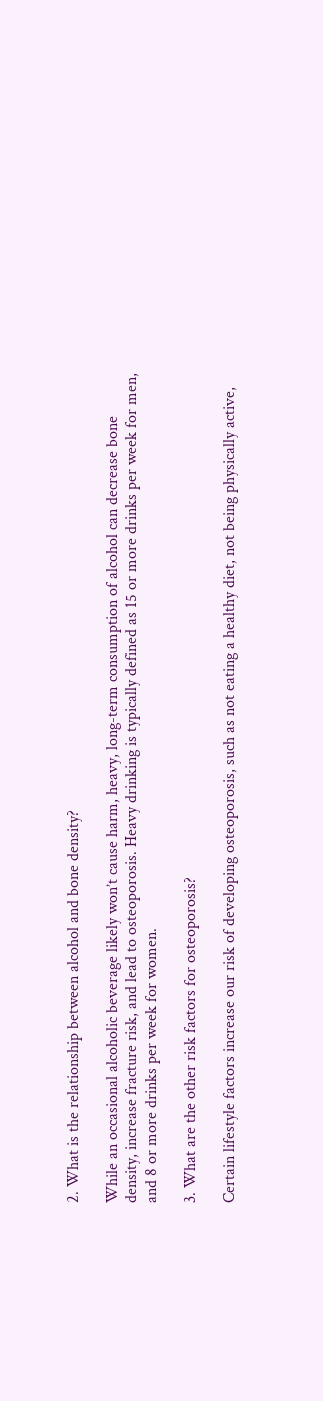2. What is the relationship between alcohol and bone density?

While an occasional alcoholic beverage likely won’t cause harm, heavy, long-term consumption of alcohol can decrease bone density, increase fracture risk, and lead to osteoporosis. Heavy drinking is typically defined as 15 or more drinks per week for men, and 8 or more drinks per week for women.

3. What are the other risk factors for osteoporosis?

Certain lifestyle factors increase our risk of developing osteoporosis, such as not eating a healthy diet, not being physically active,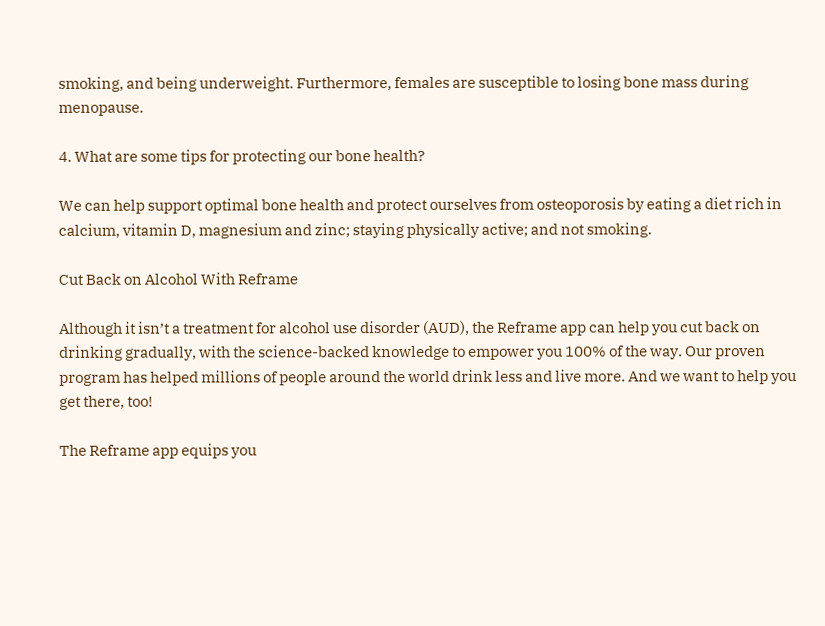smoking, and being underweight. Furthermore, females are susceptible to losing bone mass during menopause.

4. What are some tips for protecting our bone health?

We can help support optimal bone health and protect ourselves from osteoporosis by eating a diet rich in calcium, vitamin D, magnesium and zinc; staying physically active; and not smoking.

Cut Back on Alcohol With Reframe

Although it isn’t a treatment for alcohol use disorder (AUD), the Reframe app can help you cut back on drinking gradually, with the science-backed knowledge to empower you 100% of the way. Our proven program has helped millions of people around the world drink less and live more. And we want to help you get there, too!

The Reframe app equips you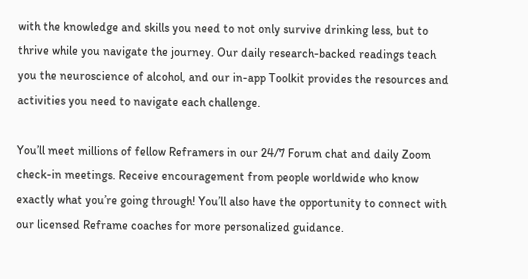with the knowledge and skills you need to not only survive drinking less, but to thrive while you navigate the journey. Our daily research-backed readings teach you the neuroscience of alcohol, and our in-app Toolkit provides the resources and activities you need to navigate each challenge.

You’ll meet millions of fellow Reframers in our 24/7 Forum chat and daily Zoom check-in meetings. Receive encouragement from people worldwide who know exactly what you’re going through! You’ll also have the opportunity to connect with our licensed Reframe coaches for more personalized guidance.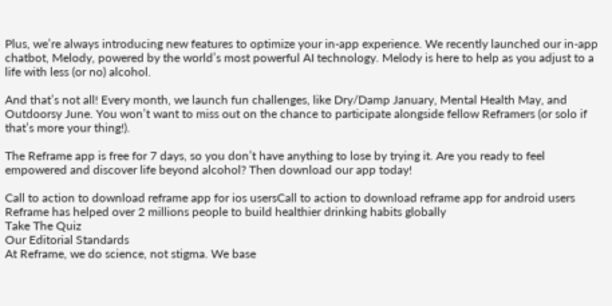Plus, we’re always introducing new features to optimize your in-app experience. We recently launched our in-app chatbot, Melody, powered by the world’s most powerful AI technology. Melody is here to help as you adjust to a life with less (or no) alcohol.

And that’s not all! Every month, we launch fun challenges, like Dry/Damp January, Mental Health May, and Outdoorsy June. You won’t want to miss out on the chance to participate alongside fellow Reframers (or solo if that’s more your thing!).

The Reframe app is free for 7 days, so you don’t have anything to lose by trying it. Are you ready to feel empowered and discover life beyond alcohol? Then download our app today!

Call to action to download reframe app for ios usersCall to action to download reframe app for android users
Reframe has helped over 2 millions people to build healthier drinking habits globally
Take The Quiz
Our Editorial Standards
At Reframe, we do science, not stigma. We base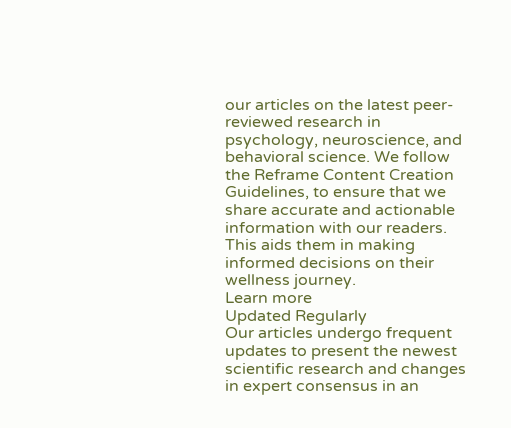our articles on the latest peer-reviewed research in psychology, neuroscience, and behavioral science. We follow the Reframe Content Creation Guidelines, to ensure that we share accurate and actionable information with our readers. This aids them in making informed decisions on their wellness journey.
Learn more
Updated Regularly
Our articles undergo frequent updates to present the newest scientific research and changes in expert consensus in an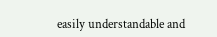easily understandable and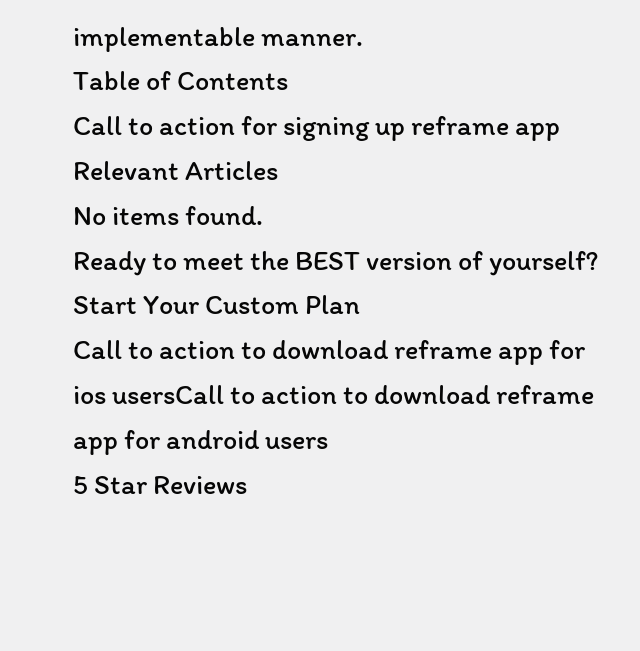implementable manner.
Table of Contents
Call to action for signing up reframe app
Relevant Articles
No items found.
Ready to meet the BEST version of yourself?
Start Your Custom Plan
Call to action to download reframe app for ios usersCall to action to download reframe app for android users
5 Star Reviews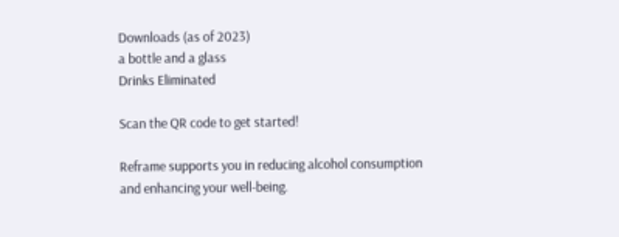Downloads (as of 2023)
a bottle and a glass
Drinks Eliminated

Scan the QR code to get started!

Reframe supports you in reducing alcohol consumption and enhancing your well-being.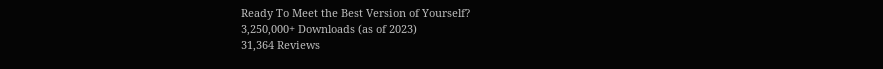Ready To Meet the Best Version of Yourself?
3,250,000+ Downloads (as of 2023)
31,364 Reviews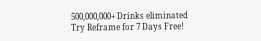500,000,000+ Drinks eliminated
Try Reframe for 7 Days Free!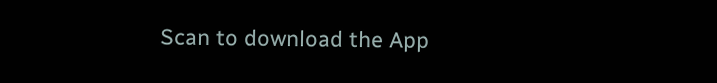Scan to download the App